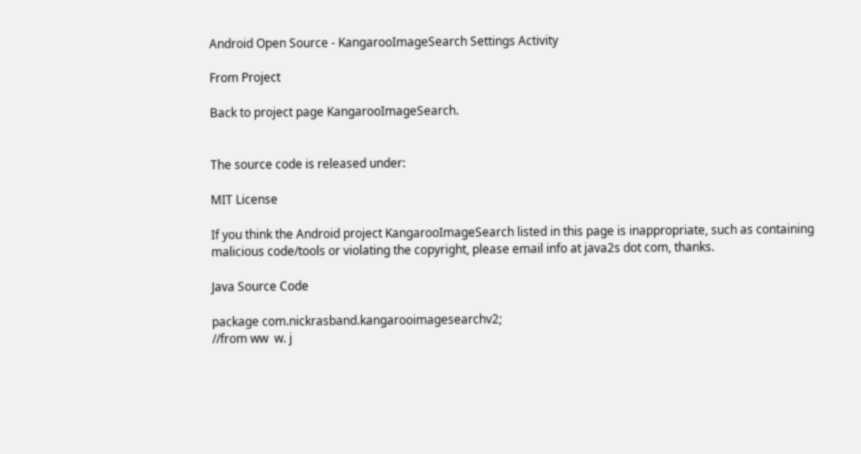Android Open Source - KangarooImageSearch Settings Activity

From Project

Back to project page KangarooImageSearch.


The source code is released under:

MIT License

If you think the Android project KangarooImageSearch listed in this page is inappropriate, such as containing malicious code/tools or violating the copyright, please email info at java2s dot com, thanks.

Java Source Code

package com.nickrasband.kangarooimagesearchv2;
//from ww  w. j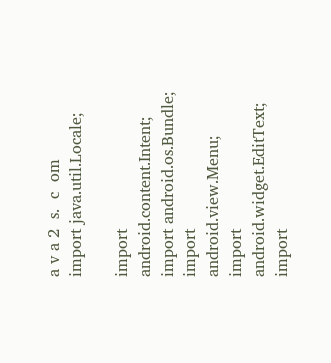a v a 2  s.  c  om
import java.util.Locale;

import android.content.Intent;
import android.os.Bundle;
import android.view.Menu;
import android.widget.EditText;
import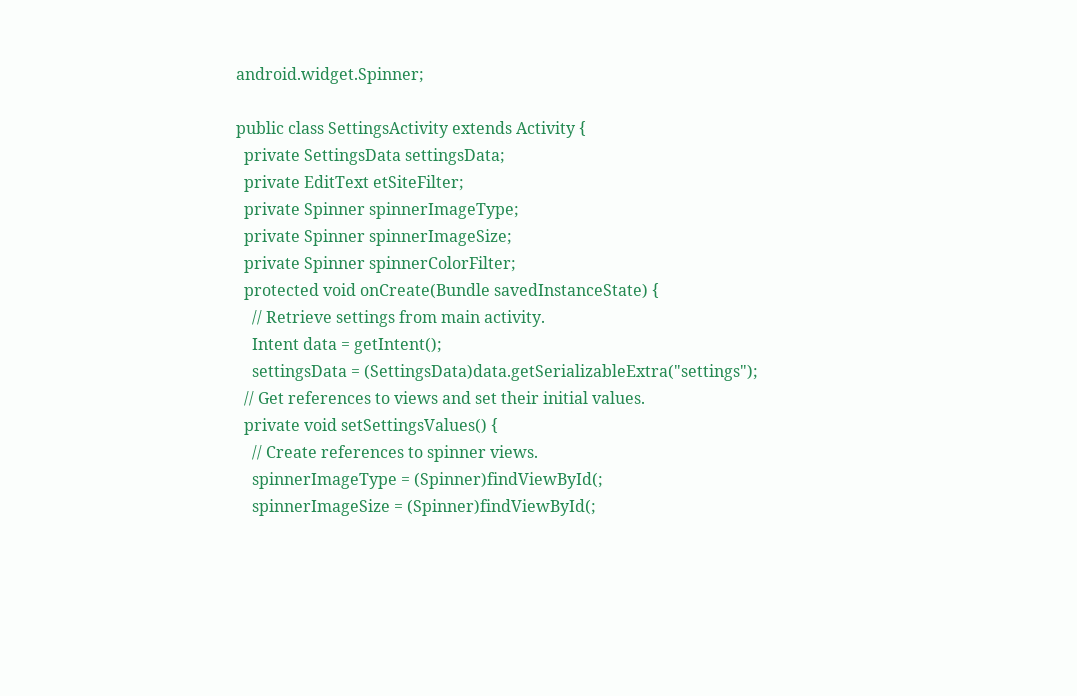android.widget.Spinner;

public class SettingsActivity extends Activity {
  private SettingsData settingsData;
  private EditText etSiteFilter;
  private Spinner spinnerImageType;
  private Spinner spinnerImageSize;
  private Spinner spinnerColorFilter;
  protected void onCreate(Bundle savedInstanceState) {
    // Retrieve settings from main activity.
    Intent data = getIntent();
    settingsData = (SettingsData)data.getSerializableExtra("settings");
  // Get references to views and set their initial values.
  private void setSettingsValues() {
    // Create references to spinner views.
    spinnerImageType = (Spinner)findViewById(;
    spinnerImageSize = (Spinner)findViewById(;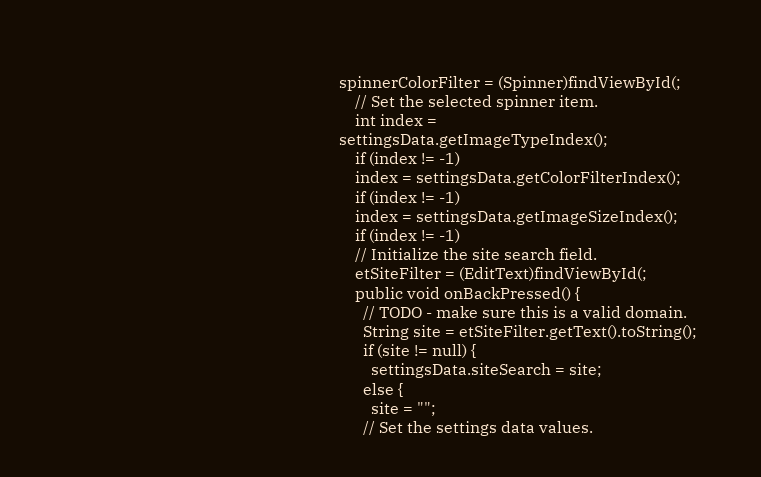spinnerColorFilter = (Spinner)findViewById(;
    // Set the selected spinner item.
    int index = settingsData.getImageTypeIndex();
    if (index != -1)
    index = settingsData.getColorFilterIndex();
    if (index != -1)
    index = settingsData.getImageSizeIndex();
    if (index != -1)
    // Initialize the site search field.
    etSiteFilter = (EditText)findViewById(;
    public void onBackPressed() {
      // TODO - make sure this is a valid domain.
      String site = etSiteFilter.getText().toString();
      if (site != null) {
        settingsData.siteSearch = site;
      else {
        site = "";
      // Set the settings data values.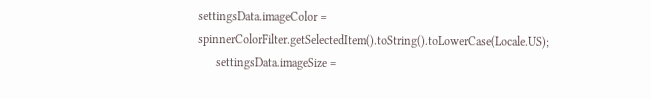settingsData.imageColor = spinnerColorFilter.getSelectedItem().toString().toLowerCase(Locale.US);
      settingsData.imageSize =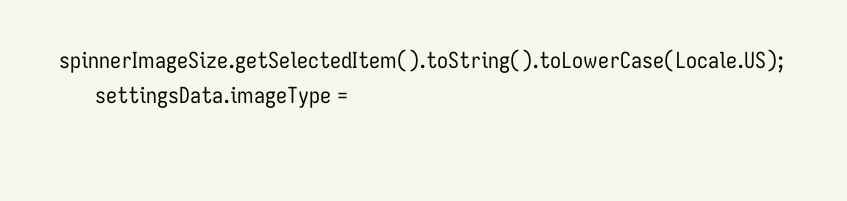spinnerImageSize.getSelectedItem().toString().toLowerCase(Locale.US);
      settingsData.imageType =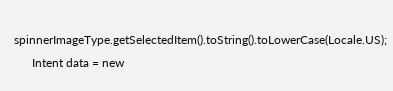spinnerImageType.getSelectedItem().toString().toLowerCase(Locale.US);
      Intent data = new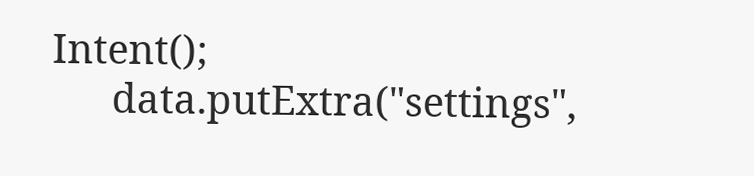Intent();
      data.putExtra("settings",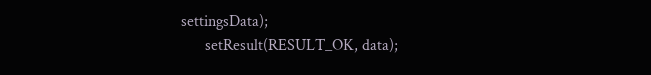settingsData);
      setResult(RESULT_OK, data);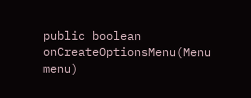public boolean onCreateOptionsMenu(Menu menu)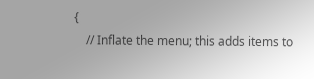{
    // Inflate the menu; this adds items to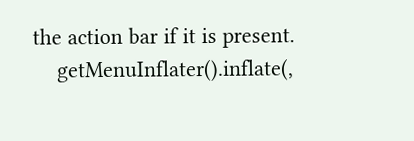the action bar if it is present.
    getMenuInflater().inflate(,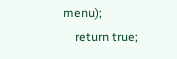menu);
    return true;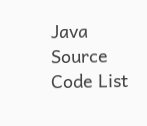Java Source Code List